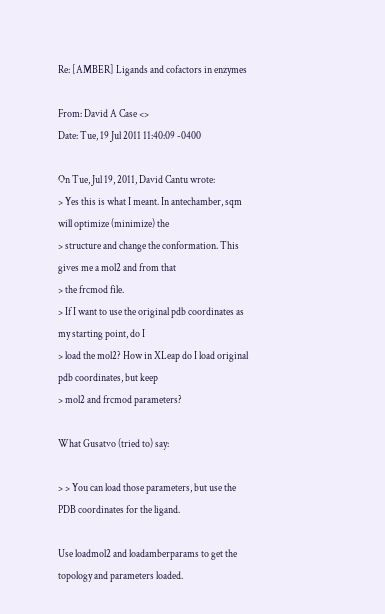Re: [AMBER] Ligands and cofactors in enzymes

From: David A Case <>
Date: Tue, 19 Jul 2011 11:40:09 -0400

On Tue, Jul 19, 2011, David Cantu wrote:
> Yes this is what I meant. In antechamber, sqm will optimize (minimize) the
> structure and change the conformation. This gives me a mol2 and from that
> the frcmod file.
> If I want to use the original pdb coordinates as my starting point, do I
> load the mol2? How in XLeap do I load original pdb coordinates, but keep
> mol2 and frcmod parameters?

What Gusatvo (tried to) say:

> > You can load those parameters, but use the PDB coordinates for the ligand.

Use loadmol2 and loadamberparams to get the topology and parameters loaded.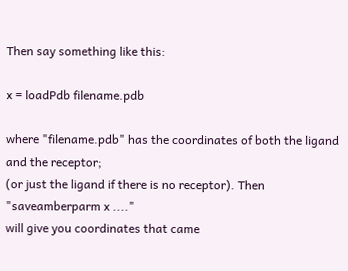Then say something like this:

x = loadPdb filename.pdb

where "filename.pdb" has the coordinates of both the ligand and the receptor;
(or just the ligand if there is no receptor). Then "saveamberparm x ...."
will give you coordinates that came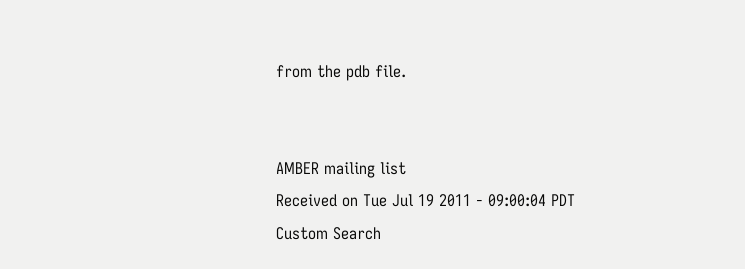from the pdb file.


AMBER mailing list
Received on Tue Jul 19 2011 - 09:00:04 PDT
Custom Search